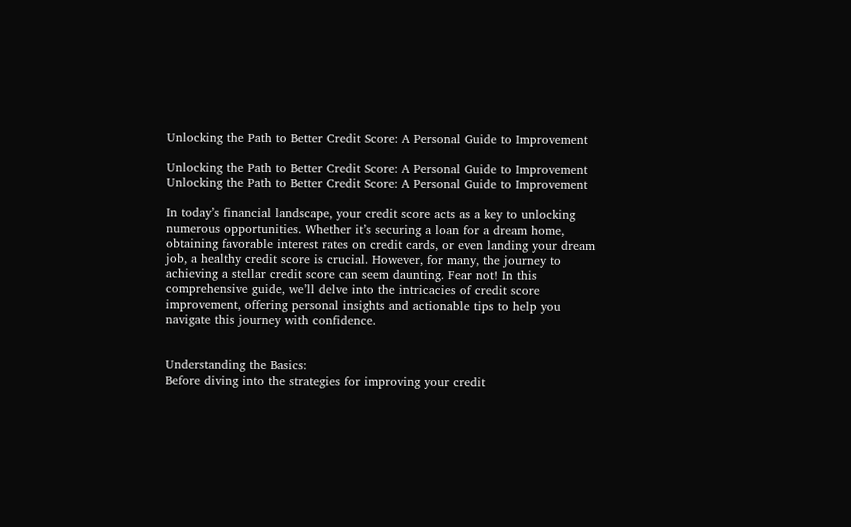Unlocking the Path to Better Credit Score: A Personal Guide to Improvement

Unlocking the Path to Better Credit Score: A Personal Guide to Improvement
Unlocking the Path to Better Credit Score: A Personal Guide to Improvement

In today’s financial landscape, your credit score acts as a key to unlocking numerous opportunities. Whether it’s securing a loan for a dream home, obtaining favorable interest rates on credit cards, or even landing your dream job, a healthy credit score is crucial. However, for many, the journey to achieving a stellar credit score can seem daunting. Fear not! In this comprehensive guide, we’ll delve into the intricacies of credit score improvement, offering personal insights and actionable tips to help you navigate this journey with confidence.


Understanding the Basics:
Before diving into the strategies for improving your credit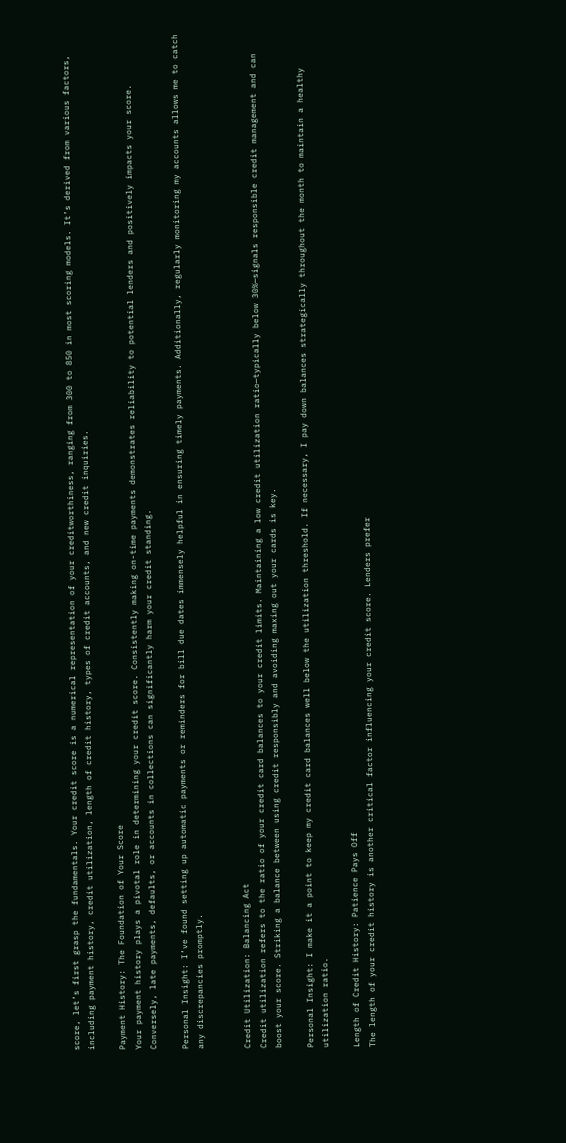score, let’s first grasp the fundamentals. Your credit score is a numerical representation of your creditworthiness, ranging from 300 to 850 in most scoring models. It’s derived from various factors, including payment history, credit utilization, length of credit history, types of credit accounts, and new credit inquiries.

Payment History: The Foundation of Your Score
Your payment history plays a pivotal role in determining your credit score. Consistently making on-time payments demonstrates reliability to potential lenders and positively impacts your score. Conversely, late payments, defaults, or accounts in collections can significantly harm your credit standing.

Personal Insight: I’ve found setting up automatic payments or reminders for bill due dates immensely helpful in ensuring timely payments. Additionally, regularly monitoring my accounts allows me to catch any discrepancies promptly.


Credit Utilization: Balancing Act
Credit utilization refers to the ratio of your credit card balances to your credit limits. Maintaining a low credit utilization ratio—typically below 30%—signals responsible credit management and can boost your score. Striking a balance between using credit responsibly and avoiding maxing out your cards is key.

Personal Insight: I make it a point to keep my credit card balances well below the utilization threshold. If necessary, I pay down balances strategically throughout the month to maintain a healthy utilization ratio.

Length of Credit History: Patience Pays Off
The length of your credit history is another critical factor influencing your credit score. Lenders prefer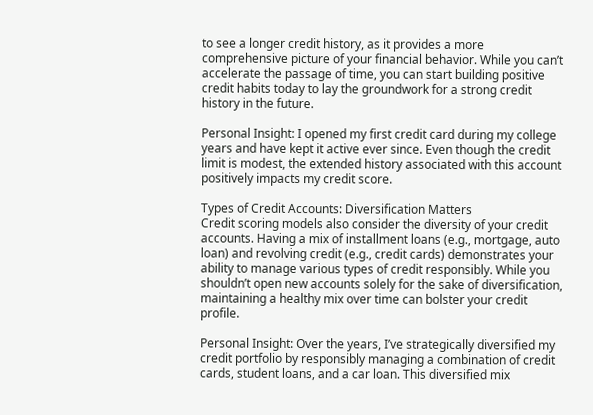to see a longer credit history, as it provides a more comprehensive picture of your financial behavior. While you can’t accelerate the passage of time, you can start building positive credit habits today to lay the groundwork for a strong credit history in the future.

Personal Insight: I opened my first credit card during my college years and have kept it active ever since. Even though the credit limit is modest, the extended history associated with this account positively impacts my credit score.

Types of Credit Accounts: Diversification Matters
Credit scoring models also consider the diversity of your credit accounts. Having a mix of installment loans (e.g., mortgage, auto loan) and revolving credit (e.g., credit cards) demonstrates your ability to manage various types of credit responsibly. While you shouldn’t open new accounts solely for the sake of diversification, maintaining a healthy mix over time can bolster your credit profile.

Personal Insight: Over the years, I’ve strategically diversified my credit portfolio by responsibly managing a combination of credit cards, student loans, and a car loan. This diversified mix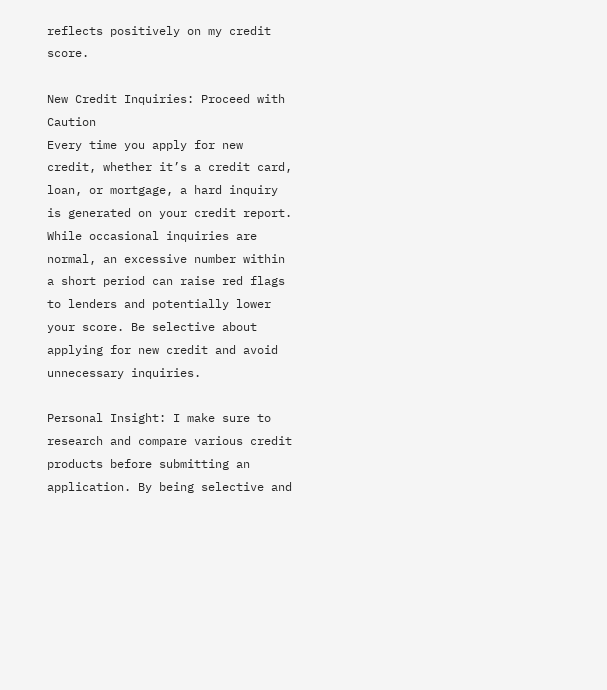reflects positively on my credit score.

New Credit Inquiries: Proceed with Caution
Every time you apply for new credit, whether it’s a credit card, loan, or mortgage, a hard inquiry is generated on your credit report. While occasional inquiries are normal, an excessive number within a short period can raise red flags to lenders and potentially lower your score. Be selective about applying for new credit and avoid unnecessary inquiries.

Personal Insight: I make sure to research and compare various credit products before submitting an application. By being selective and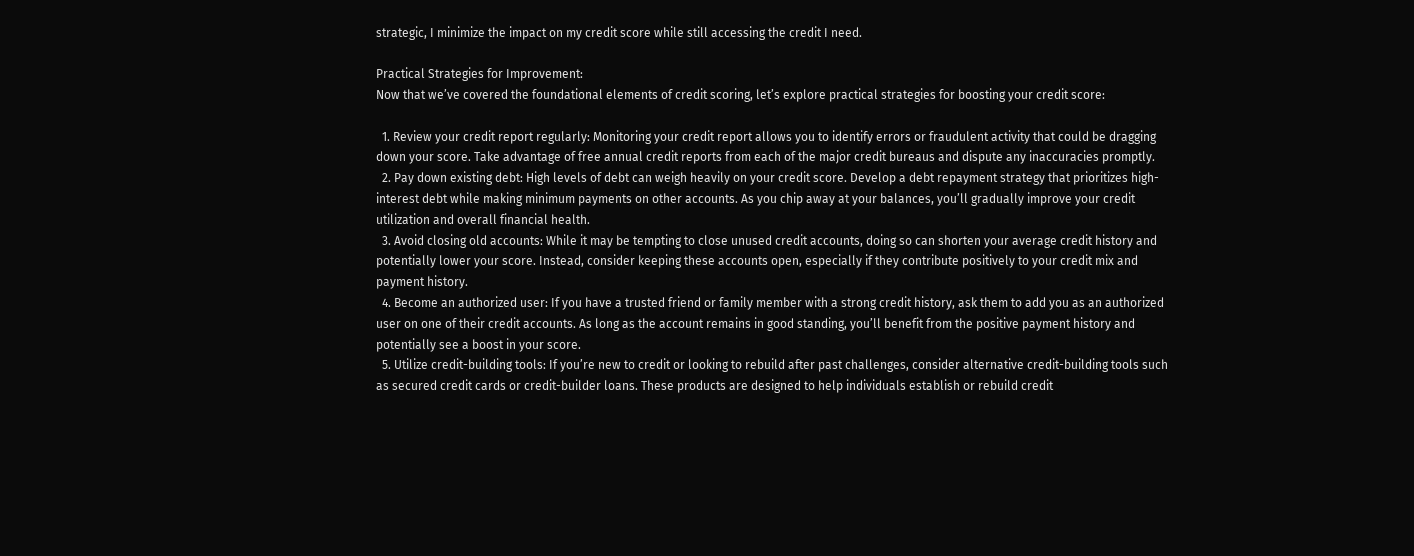strategic, I minimize the impact on my credit score while still accessing the credit I need.

Practical Strategies for Improvement:
Now that we’ve covered the foundational elements of credit scoring, let’s explore practical strategies for boosting your credit score:

  1. Review your credit report regularly: Monitoring your credit report allows you to identify errors or fraudulent activity that could be dragging down your score. Take advantage of free annual credit reports from each of the major credit bureaus and dispute any inaccuracies promptly.
  2. Pay down existing debt: High levels of debt can weigh heavily on your credit score. Develop a debt repayment strategy that prioritizes high-interest debt while making minimum payments on other accounts. As you chip away at your balances, you’ll gradually improve your credit utilization and overall financial health.
  3. Avoid closing old accounts: While it may be tempting to close unused credit accounts, doing so can shorten your average credit history and potentially lower your score. Instead, consider keeping these accounts open, especially if they contribute positively to your credit mix and payment history.
  4. Become an authorized user: If you have a trusted friend or family member with a strong credit history, ask them to add you as an authorized user on one of their credit accounts. As long as the account remains in good standing, you’ll benefit from the positive payment history and potentially see a boost in your score.
  5. Utilize credit-building tools: If you’re new to credit or looking to rebuild after past challenges, consider alternative credit-building tools such as secured credit cards or credit-builder loans. These products are designed to help individuals establish or rebuild credit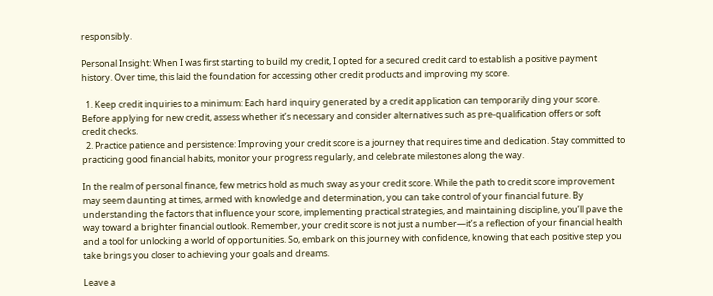responsibly.

Personal Insight: When I was first starting to build my credit, I opted for a secured credit card to establish a positive payment history. Over time, this laid the foundation for accessing other credit products and improving my score.

  1. Keep credit inquiries to a minimum: Each hard inquiry generated by a credit application can temporarily ding your score. Before applying for new credit, assess whether it’s necessary and consider alternatives such as pre-qualification offers or soft credit checks.
  2. Practice patience and persistence: Improving your credit score is a journey that requires time and dedication. Stay committed to practicing good financial habits, monitor your progress regularly, and celebrate milestones along the way.

In the realm of personal finance, few metrics hold as much sway as your credit score. While the path to credit score improvement may seem daunting at times, armed with knowledge and determination, you can take control of your financial future. By understanding the factors that influence your score, implementing practical strategies, and maintaining discipline, you’ll pave the way toward a brighter financial outlook. Remember, your credit score is not just a number—it’s a reflection of your financial health and a tool for unlocking a world of opportunities. So, embark on this journey with confidence, knowing that each positive step you take brings you closer to achieving your goals and dreams.

Leave a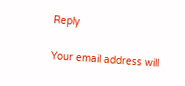Reply

Your email address will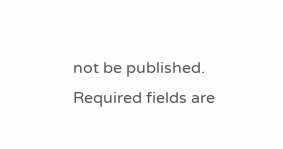not be published. Required fields are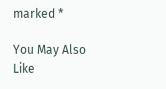marked *

You May Also Like